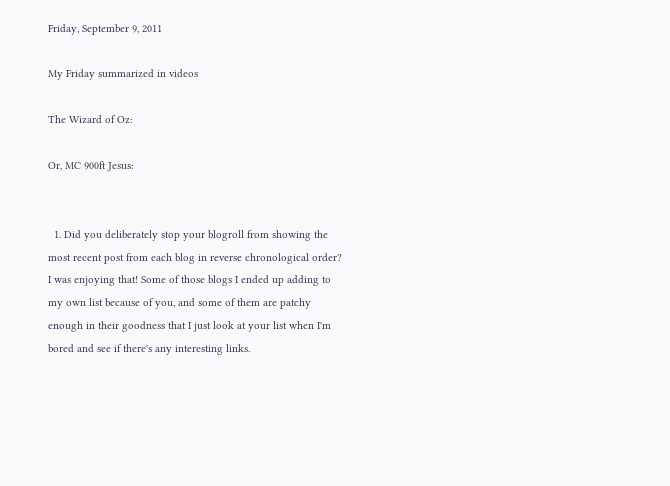Friday, September 9, 2011

My Friday summarized in videos

The Wizard of Oz:

Or, MC 900ft Jesus:


  1. Did you deliberately stop your blogroll from showing the most recent post from each blog in reverse chronological order? I was enjoying that! Some of those blogs I ended up adding to my own list because of you, and some of them are patchy enough in their goodness that I just look at your list when I'm bored and see if there's any interesting links.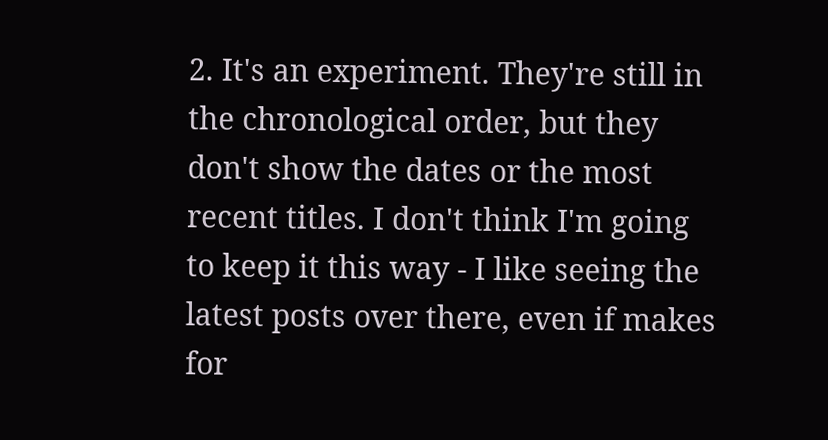2. It's an experiment. They're still in the chronological order, but they don't show the dates or the most recent titles. I don't think I'm going to keep it this way - I like seeing the latest posts over there, even if makes for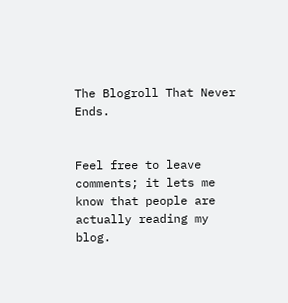The Blogroll That Never Ends.


Feel free to leave comments; it lets me know that people are actually reading my blog.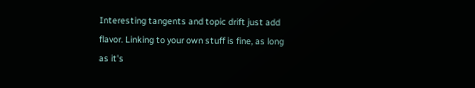Interesting tangents and topic drift just add flavor. Linking to your own stuff is fine, as long as it's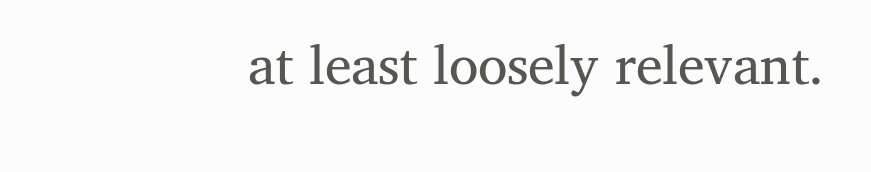at least loosely relevant.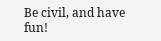Be civil, and have fun!